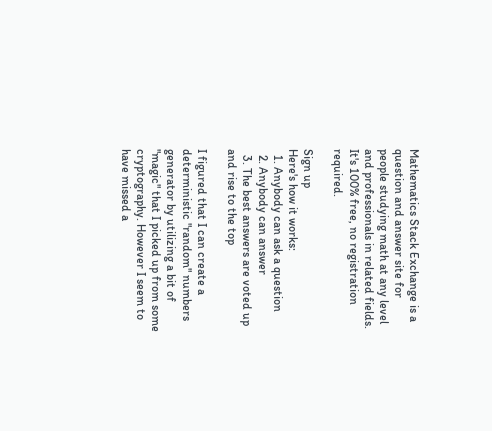Mathematics Stack Exchange is a question and answer site for people studying math at any level and professionals in related fields. It's 100% free, no registration required.

Sign up
Here's how it works:
  1. Anybody can ask a question
  2. Anybody can answer
  3. The best answers are voted up and rise to the top

I figured that I can create a deterministic "random" numbers generator by utilizing a bit of "magic" that I picked up from some cryptography. However I seem to have missed a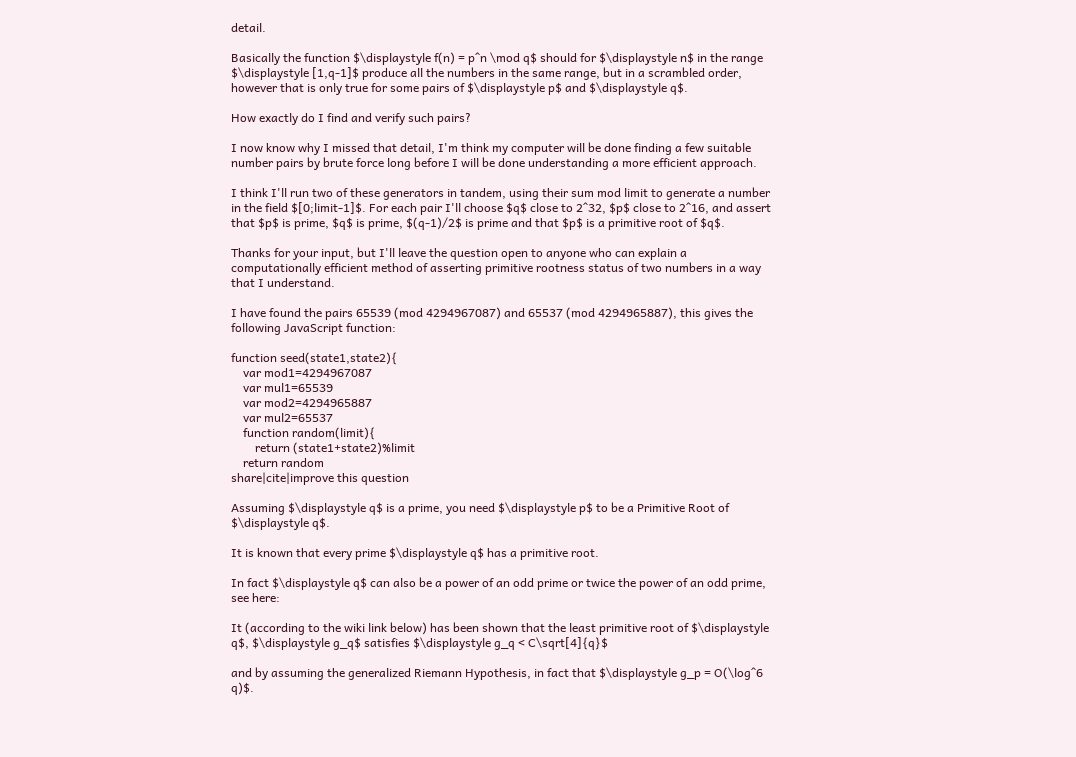detail.

Basically the function $\displaystyle f(n) = p^n \mod q$ should for $\displaystyle n$ in the range $\displaystyle [1,q-1]$ produce all the numbers in the same range, but in a scrambled order, however that is only true for some pairs of $\displaystyle p$ and $\displaystyle q$.

How exactly do I find and verify such pairs?

I now know why I missed that detail, I'm think my computer will be done finding a few suitable number pairs by brute force long before I will be done understanding a more efficient approach.

I think I'll run two of these generators in tandem, using their sum mod limit to generate a number in the field $[0;limit-1]$. For each pair I'll choose $q$ close to 2^32, $p$ close to 2^16, and assert that $p$ is prime, $q$ is prime, $(q-1)/2$ is prime and that $p$ is a primitive root of $q$.

Thanks for your input, but I'll leave the question open to anyone who can explain a computationally efficient method of asserting primitive rootness status of two numbers in a way that I understand.

I have found the pairs 65539 (mod 4294967087) and 65537 (mod 4294965887), this gives the following JavaScript function:

function seed(state1,state2){
    var mod1=4294967087
    var mul1=65539
    var mod2=4294965887
    var mul2=65537
    function random(limit){
        return (state1+state2)%limit
    return random
share|cite|improve this question

Assuming $\displaystyle q$ is a prime, you need $\displaystyle p$ to be a Primitive Root of $\displaystyle q$.

It is known that every prime $\displaystyle q$ has a primitive root.

In fact $\displaystyle q$ can also be a power of an odd prime or twice the power of an odd prime, see here:

It (according to the wiki link below) has been shown that the least primitive root of $\displaystyle q$, $\displaystyle g_q$ satisfies $\displaystyle g_q < C\sqrt[4]{q}$

and by assuming the generalized Riemann Hypothesis, in fact that $\displaystyle g_p = O(\log^6 q)$.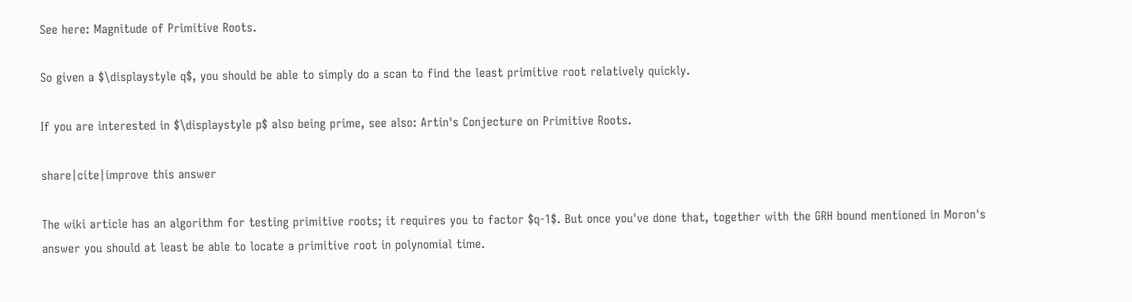See here: Magnitude of Primitive Roots.

So given a $\displaystyle q$, you should be able to simply do a scan to find the least primitive root relatively quickly.

If you are interested in $\displaystyle p$ also being prime, see also: Artin's Conjecture on Primitive Roots.

share|cite|improve this answer

The wiki article has an algorithm for testing primitive roots; it requires you to factor $q-1$. But once you've done that, together with the GRH bound mentioned in Moron's answer you should at least be able to locate a primitive root in polynomial time.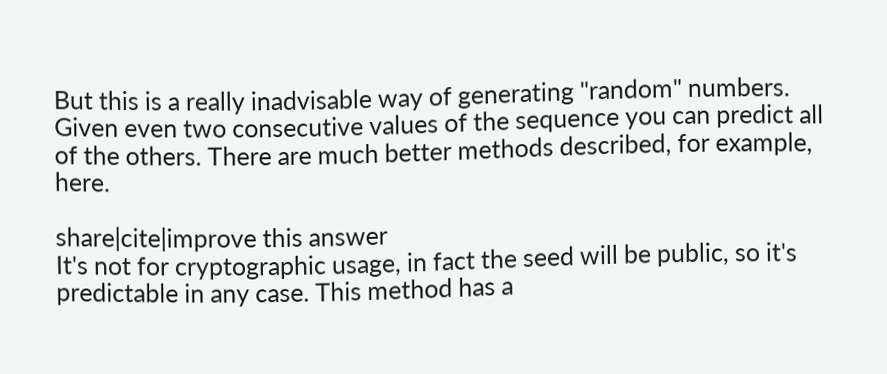But this is a really inadvisable way of generating "random" numbers. Given even two consecutive values of the sequence you can predict all of the others. There are much better methods described, for example, here.

share|cite|improve this answer
It's not for cryptographic usage, in fact the seed will be public, so it's predictable in any case. This method has a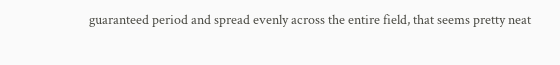guaranteed period and spread evenly across the entire field, that seems pretty neat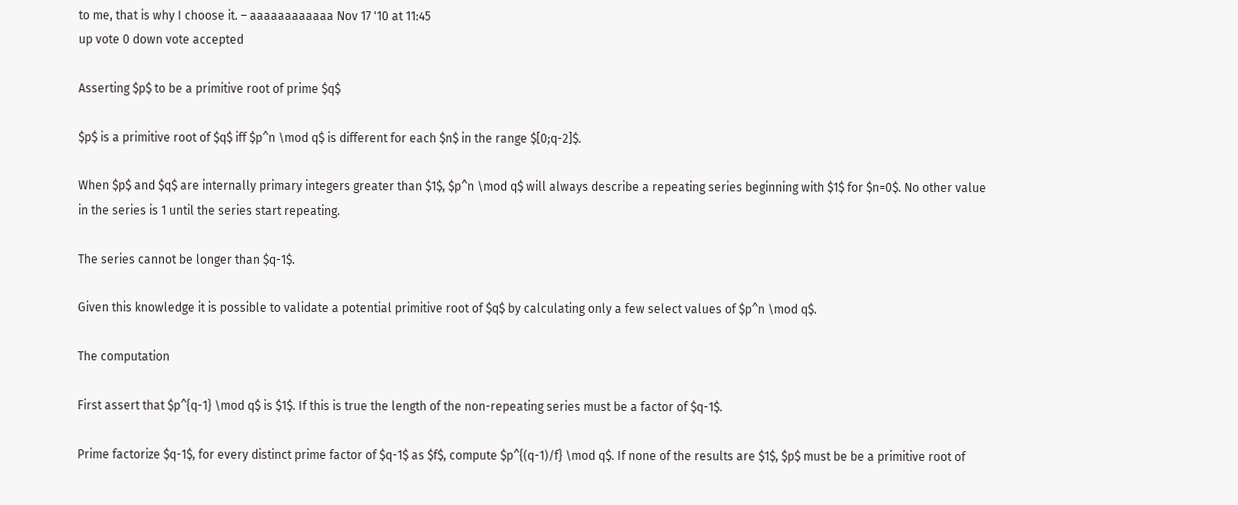to me, that is why I choose it. – aaaaaaaaaaaa Nov 17 '10 at 11:45
up vote 0 down vote accepted

Asserting $p$ to be a primitive root of prime $q$

$p$ is a primitive root of $q$ iff $p^n \mod q$ is different for each $n$ in the range $[0;q-2]$.

When $p$ and $q$ are internally primary integers greater than $1$, $p^n \mod q$ will always describe a repeating series beginning with $1$ for $n=0$. No other value in the series is 1 until the series start repeating.

The series cannot be longer than $q-1$.

Given this knowledge it is possible to validate a potential primitive root of $q$ by calculating only a few select values of $p^n \mod q$.

The computation

First assert that $p^{q-1} \mod q$ is $1$. If this is true the length of the non-repeating series must be a factor of $q-1$.

Prime factorize $q-1$, for every distinct prime factor of $q-1$ as $f$, compute $p^{(q-1)/f} \mod q$. If none of the results are $1$, $p$ must be be a primitive root of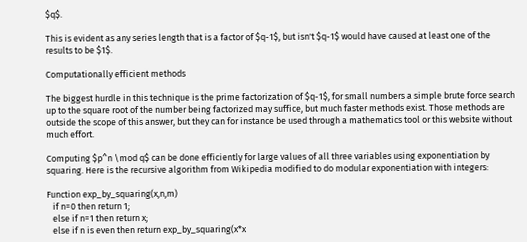$q$.

This is evident as any series length that is a factor of $q-1$, but isn't $q-1$ would have caused at least one of the results to be $1$.

Computationally efficient methods

The biggest hurdle in this technique is the prime factorization of $q-1$, for small numbers a simple brute force search up to the square root of the number being factorized may suffice, but much faster methods exist. Those methods are outside the scope of this answer, but they can for instance be used through a mathematics tool or this website without much effort.

Computing $p^n \mod q$ can be done efficiently for large values of all three variables using exponentiation by squaring. Here is the recursive algorithm from Wikipedia modified to do modular exponentiation with integers:

Function exp_by_squaring(x,n,m)
   if n=0 then return 1;
   else if n=1 then return x;
   else if n is even then return exp_by_squaring(x*x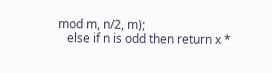mod m, n/2, m);
   else if n is odd then return x *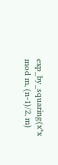exp_by_squaring(x*x mod m, (n-1)/2, m)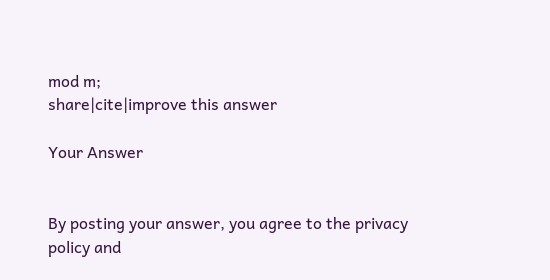mod m;
share|cite|improve this answer

Your Answer


By posting your answer, you agree to the privacy policy and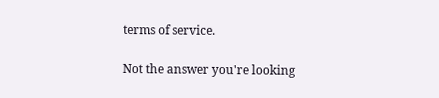terms of service.

Not the answer you're looking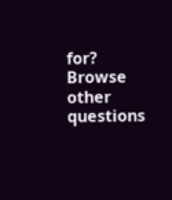for? Browse other questions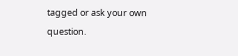tagged or ask your own question.